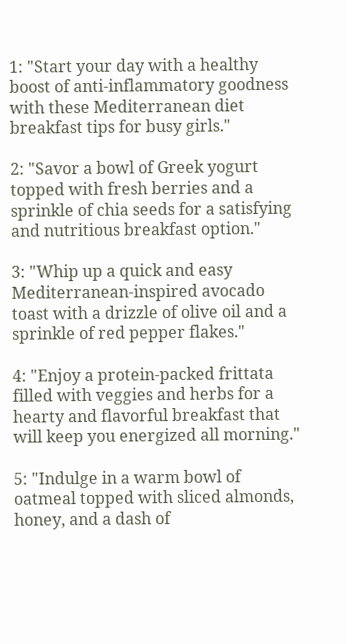1: "Start your day with a healthy boost of anti-inflammatory goodness with these Mediterranean diet breakfast tips for busy girls."

2: "Savor a bowl of Greek yogurt topped with fresh berries and a sprinkle of chia seeds for a satisfying and nutritious breakfast option."

3: "Whip up a quick and easy Mediterranean-inspired avocado toast with a drizzle of olive oil and a sprinkle of red pepper flakes."

4: "Enjoy a protein-packed frittata filled with veggies and herbs for a hearty and flavorful breakfast that will keep you energized all morning."

5: "Indulge in a warm bowl of oatmeal topped with sliced almonds, honey, and a dash of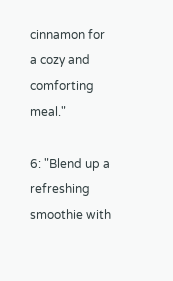cinnamon for a cozy and comforting meal."

6: "Blend up a refreshing smoothie with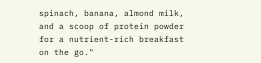spinach, banana, almond milk, and a scoop of protein powder for a nutrient-rich breakfast on the go."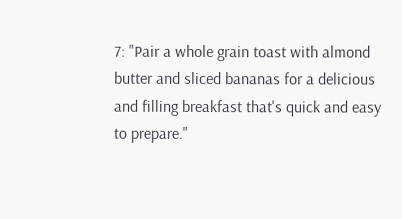7: "Pair a whole grain toast with almond butter and sliced bananas for a delicious and filling breakfast that's quick and easy to prepare."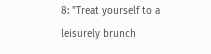8: "Treat yourself to a leisurely brunch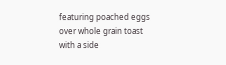featuring poached eggs over whole grain toast with a side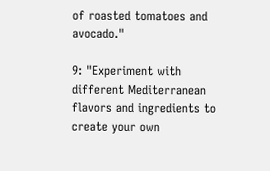of roasted tomatoes and avocado."

9: "Experiment with different Mediterranean flavors and ingredients to create your own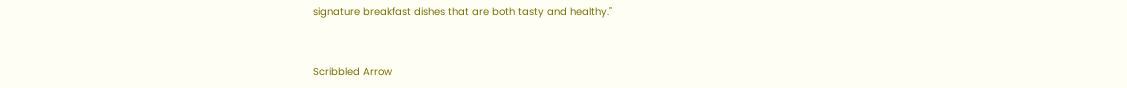signature breakfast dishes that are both tasty and healthy."


Scribbled Arrow